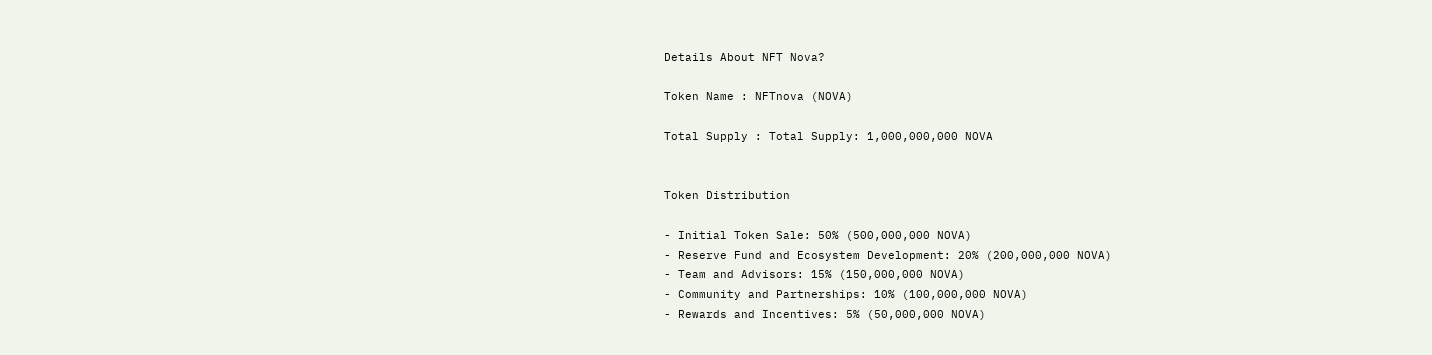Details About NFT Nova?

Token Name : NFTnova (NOVA)

Total Supply : Total Supply: 1,000,000,000 NOVA


Token Distribution

- Initial Token Sale: 50% (500,000,000 NOVA)
- Reserve Fund and Ecosystem Development: 20% (200,000,000 NOVA)
- Team and Advisors: 15% (150,000,000 NOVA)
- Community and Partnerships: 10% (100,000,000 NOVA)
- Rewards and Incentives: 5% (50,000,000 NOVA)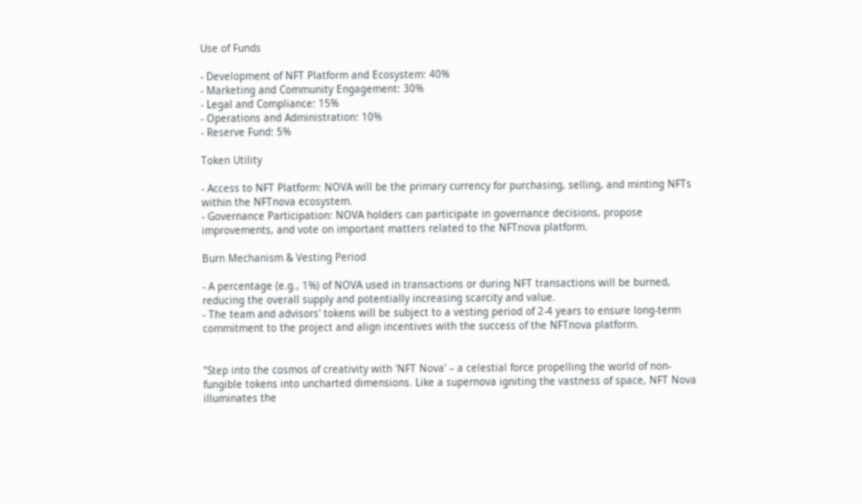Use of Funds

- Development of NFT Platform and Ecosystem: 40%
- Marketing and Community Engagement: 30%
- Legal and Compliance: 15%
- Operations and Administration: 10%
- Reserve Fund: 5%

Token Utility

- Access to NFT Platform: NOVA will be the primary currency for purchasing, selling, and minting NFTs within the NFTnova ecosystem.
- Governance Participation: NOVA holders can participate in governance decisions, propose improvements, and vote on important matters related to the NFTnova platform.

Burn Mechanism & Vesting Period

- A percentage (e.g., 1%) of NOVA used in transactions or during NFT transactions will be burned, reducing the overall supply and potentially increasing scarcity and value.
- The team and advisors' tokens will be subject to a vesting period of 2-4 years to ensure long-term commitment to the project and align incentives with the success of the NFTnova platform.


"Step into the cosmos of creativity with 'NFT Nova' – a celestial force propelling the world of non-fungible tokens into uncharted dimensions. Like a supernova igniting the vastness of space, NFT Nova illuminates the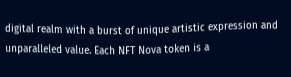digital realm with a burst of unique artistic expression and unparalleled value. Each NFT Nova token is a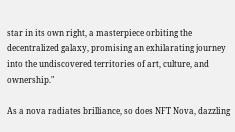star in its own right, a masterpiece orbiting the decentralized galaxy, promising an exhilarating journey into the undiscovered territories of art, culture, and ownership."

As a nova radiates brilliance, so does NFT Nova, dazzling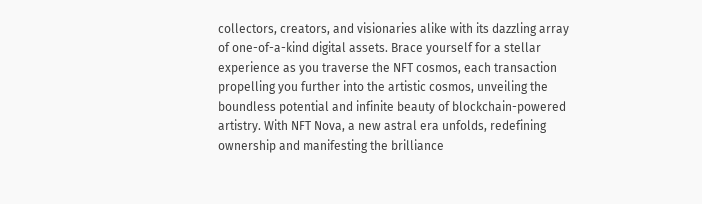collectors, creators, and visionaries alike with its dazzling array of one-of-a-kind digital assets. Brace yourself for a stellar experience as you traverse the NFT cosmos, each transaction propelling you further into the artistic cosmos, unveiling the boundless potential and infinite beauty of blockchain-powered artistry. With NFT Nova, a new astral era unfolds, redefining ownership and manifesting the brilliance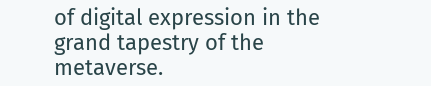of digital expression in the grand tapestry of the metaverse.